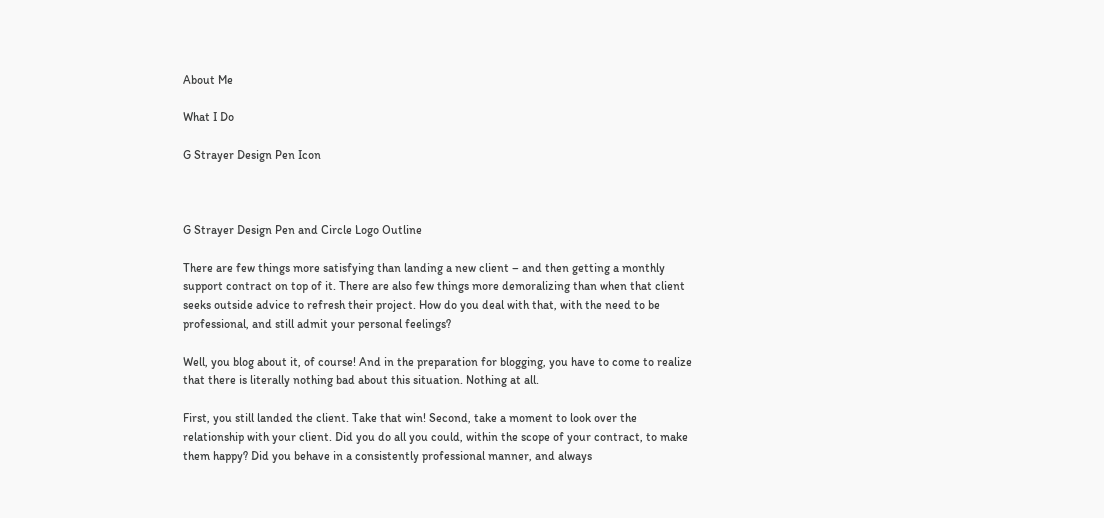About Me

What I Do

G Strayer Design Pen Icon



G Strayer Design Pen and Circle Logo Outline

There are few things more satisfying than landing a new client – and then getting a monthly support contract on top of it. There are also few things more demoralizing than when that client seeks outside advice to refresh their project. How do you deal with that, with the need to be professional, and still admit your personal feelings?

Well, you blog about it, of course! And in the preparation for blogging, you have to come to realize that there is literally nothing bad about this situation. Nothing at all.

First, you still landed the client. Take that win! Second, take a moment to look over the relationship with your client. Did you do all you could, within the scope of your contract, to make them happy? Did you behave in a consistently professional manner, and always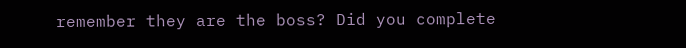remember they are the boss? Did you complete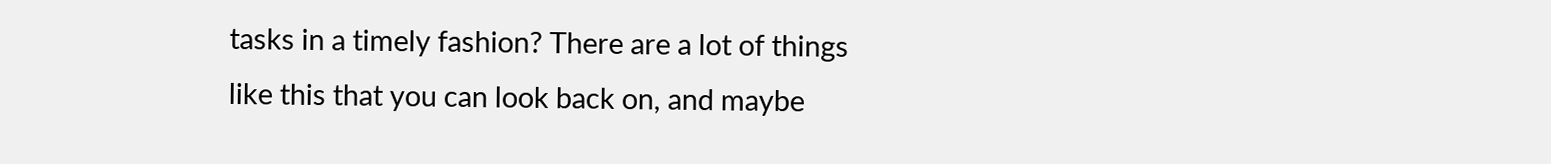tasks in a timely fashion? There are a lot of things like this that you can look back on, and maybe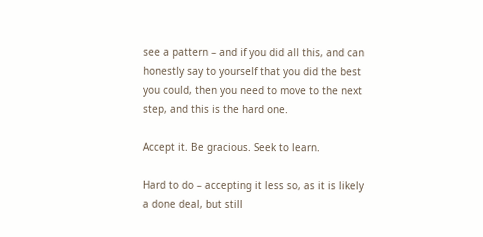see a pattern – and if you did all this, and can honestly say to yourself that you did the best you could, then you need to move to the next step, and this is the hard one.

Accept it. Be gracious. Seek to learn.

Hard to do – accepting it less so, as it is likely a done deal, but still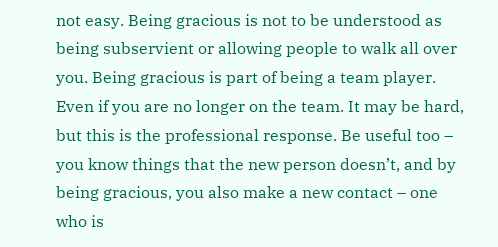not easy. Being gracious is not to be understood as being subservient or allowing people to walk all over you. Being gracious is part of being a team player. Even if you are no longer on the team. It may be hard, but this is the professional response. Be useful too – you know things that the new person doesn’t, and by being gracious, you also make a new contact – one who is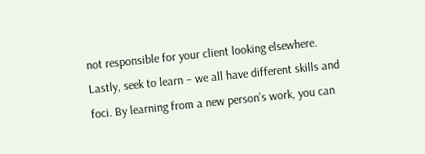not responsible for your client looking elsewhere. Lastly, seek to learn – we all have different skills and foci. By learning from a new person’s work, you can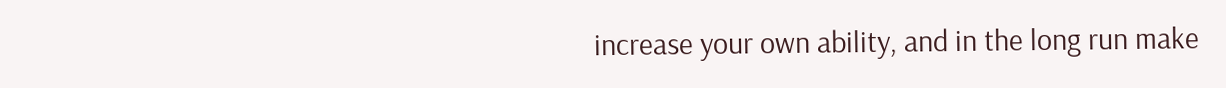increase your own ability, and in the long run make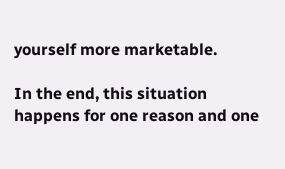yourself more marketable.

In the end, this situation happens for one reason and one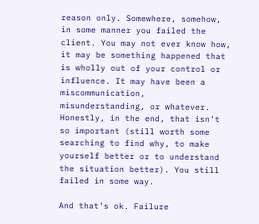reason only. Somewhere, somehow, in some manner you failed the client. You may not ever know how, it may be something happened that is wholly out of your control or influence. It may have been a miscommunication, misunderstanding, or whatever. Honestly, in the end, that isn’t so important (still worth some searching to find why, to make yourself better or to understand the situation better). You still failed in some way.

And that’s ok. Failure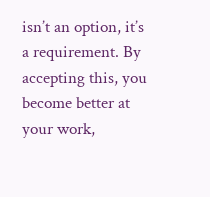isn’t an option, it’s a requirement. By accepting this, you become better at your work,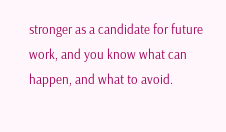stronger as a candidate for future work, and you know what can happen, and what to avoid.